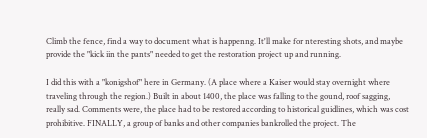Climb the fence, find a way to document what is happenng. It'll make for nteresting shots, and maybe provide the "kick iin the pants" needed to get the restoration project up and running.

I did this with a "konigshof" here in Germany. (A place where a Kaiser would stay overnight where traveling through the region.) Built in about 1400, the place was falling to the gound, roof sagging, really sad. Comments were, the place had to be restored according to historical guidlines, which was cost prohibitive. FINALLY, a group of banks and other companies bankrolled the project. The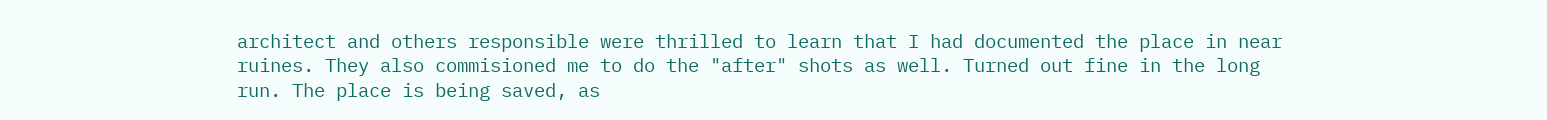architect and others responsible were thrilled to learn that I had documented the place in near ruines. They also commisioned me to do the "after" shots as well. Turned out fine in the long run. The place is being saved, as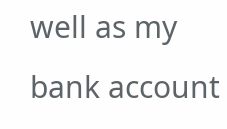well as my bank account